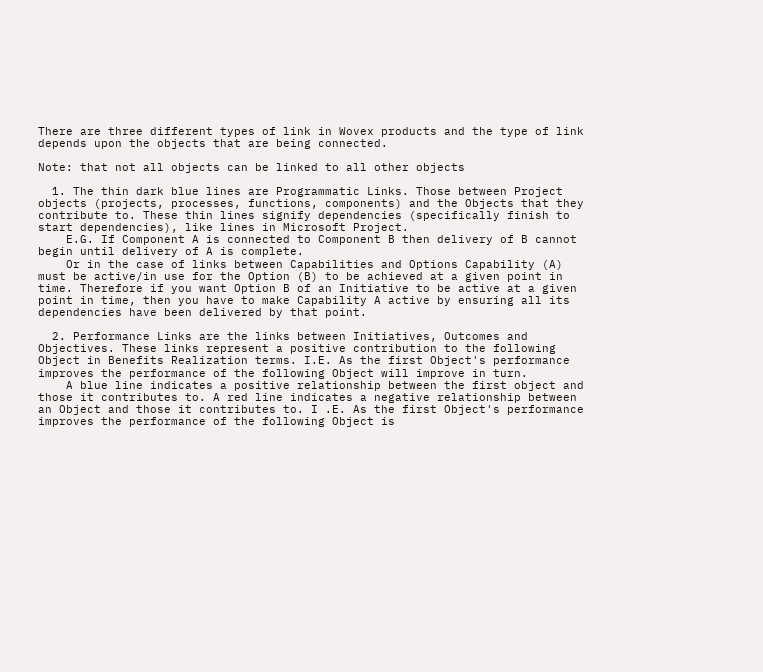There are three different types of link in Wovex products and the type of link depends upon the objects that are being connected.

Note: that not all objects can be linked to all other objects

  1. The thin dark blue lines are Programmatic Links. Those between Project objects (projects, processes, functions, components) and the Objects that they contribute to. These thin lines signify dependencies (specifically finish to start dependencies), like lines in Microsoft Project.
    E.G. If Component A is connected to Component B then delivery of B cannot begin until delivery of A is complete.
    Or in the case of links between Capabilities and Options Capability (A) must be active/in use for the Option (B) to be achieved at a given point in time. Therefore if you want Option B of an Initiative to be active at a given point in time, then you have to make Capability A active by ensuring all its dependencies have been delivered by that point.

  2. Performance Links are the links between Initiatives, Outcomes and Objectives. These links represent a positive contribution to the following Object in Benefits Realization terms. I.E. As the first Object's performance improves the performance of the following Object will improve in turn.
    A blue line indicates a positive relationship between the first object and those it contributes to. A red line indicates a negative relationship between an Object and those it contributes to. I .E. As the first Object's performance improves the performance of the following Object is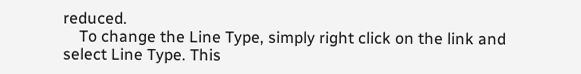reduced.
    To change the Line Type, simply right click on the link and select Line Type. This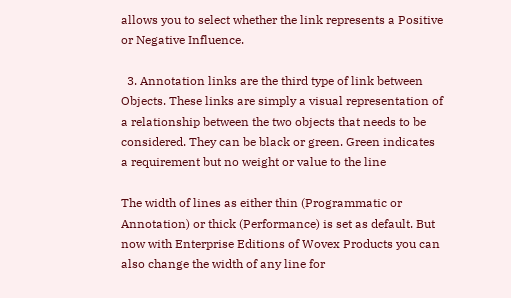allows you to select whether the link represents a Positive or Negative Influence.

  3. Annotation links are the third type of link between Objects. These links are simply a visual representation of a relationship between the two objects that needs to be considered. They can be black or green. Green indicates a requirement but no weight or value to the line

The width of lines as either thin (Programmatic or Annotation) or thick (Performance) is set as default. But now with Enterprise Editions of Wovex Products you can also change the width of any line for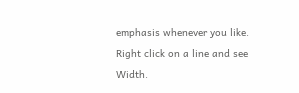emphasis whenever you like. Right click on a line and see Width.